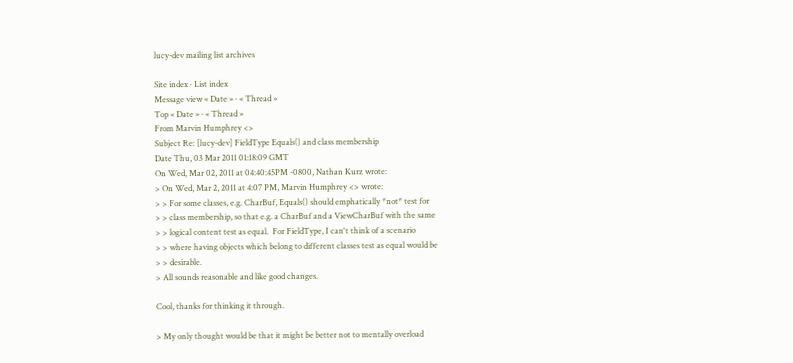lucy-dev mailing list archives

Site index · List index
Message view « Date » · « Thread »
Top « Date » · « Thread »
From Marvin Humphrey <>
Subject Re: [lucy-dev] FieldType Equals() and class membership
Date Thu, 03 Mar 2011 01:18:09 GMT
On Wed, Mar 02, 2011 at 04:40:45PM -0800, Nathan Kurz wrote:
> On Wed, Mar 2, 2011 at 4:07 PM, Marvin Humphrey <> wrote:
> > For some classes, e.g. CharBuf, Equals() should emphatically *not* test for
> > class membership, so that e.g. a CharBuf and a ViewCharBuf with the same
> > logical content test as equal.  For FieldType, I can't think of a scenario
> > where having objects which belong to different classes test as equal would be
> > desirable.
> All sounds reasonable and like good changes.

Cool, thanks for thinking it through.

> My only thought would be that it might be better not to mentally overload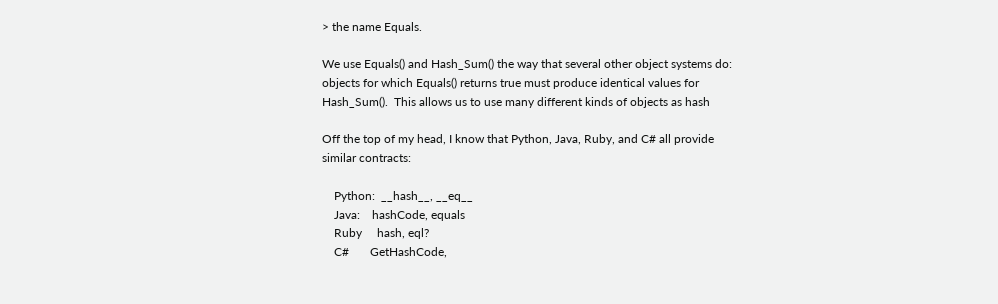> the name Equals.

We use Equals() and Hash_Sum() the way that several other object systems do:
objects for which Equals() returns true must produce identical values for
Hash_Sum().  This allows us to use many different kinds of objects as hash

Off the top of my head, I know that Python, Java, Ruby, and C# all provide
similar contracts:

    Python:  __hash__, __eq__
    Java:    hashCode, equals
    Ruby     hash, eql?
    C#       GetHashCode,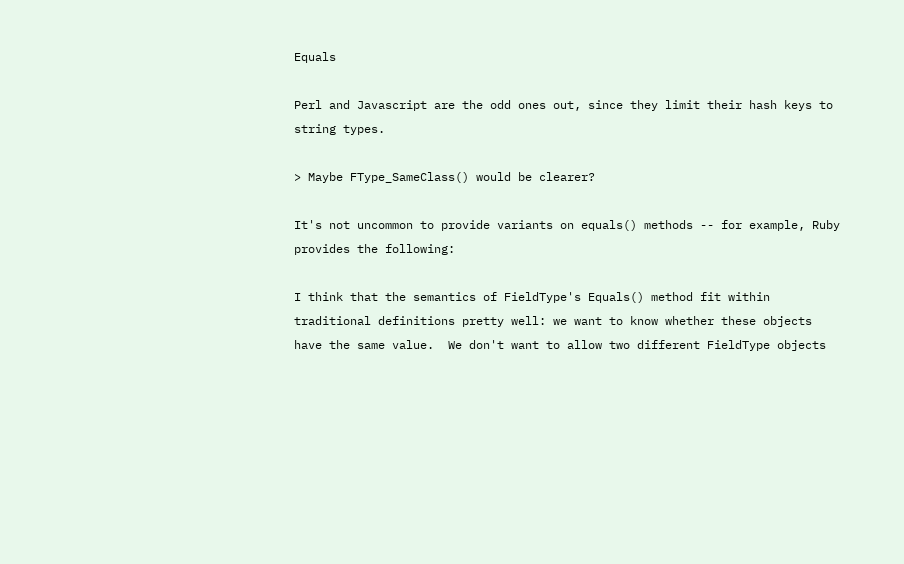Equals

Perl and Javascript are the odd ones out, since they limit their hash keys to
string types.

> Maybe FType_SameClass() would be clearer?

It's not uncommon to provide variants on equals() methods -- for example, Ruby
provides the following:

I think that the semantics of FieldType's Equals() method fit within
traditional definitions pretty well: we want to know whether these objects
have the same value.  We don't want to allow two different FieldType objects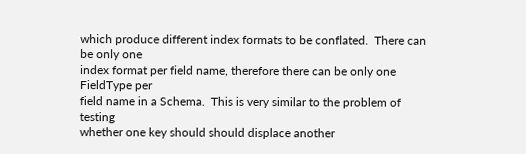which produce different index formats to be conflated.  There can be only one
index format per field name, therefore there can be only one FieldType per
field name in a Schema.  This is very similar to the problem of testing
whether one key should should displace another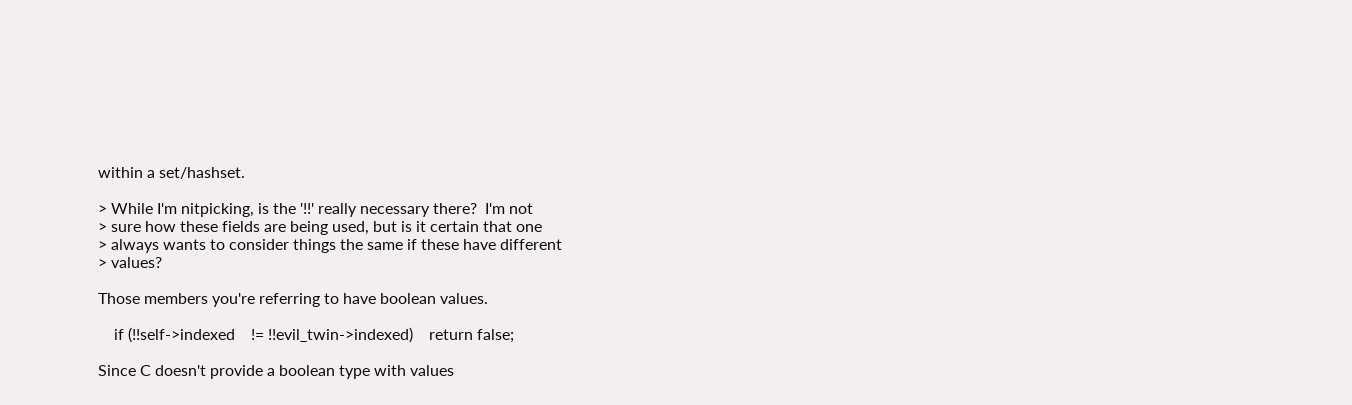within a set/hashset.

> While I'm nitpicking, is the '!!' really necessary there?  I'm not
> sure how these fields are being used, but is it certain that one
> always wants to consider things the same if these have different
> values?

Those members you're referring to have boolean values.

    if (!!self->indexed    != !!evil_twin->indexed)    return false;

Since C doesn't provide a boolean type with values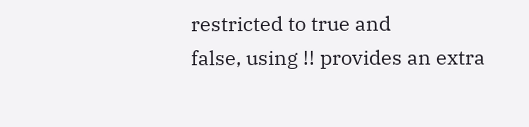restricted to true and
false, using !! provides an extra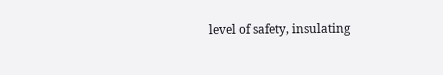level of safety, insulating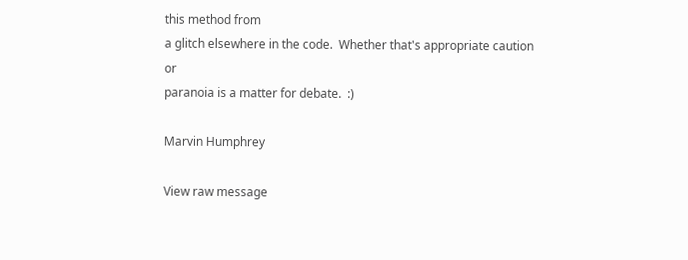this method from
a glitch elsewhere in the code.  Whether that's appropriate caution or
paranoia is a matter for debate.  :)

Marvin Humphrey

View raw message